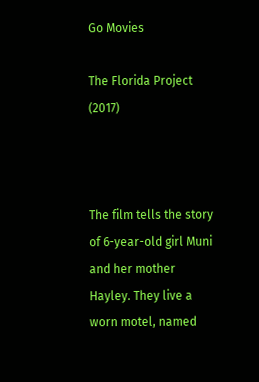Go Movies

The Florida Project (2017)



The film tells the story of 6-year-old girl Muni and her mother Hayley. They live a worn motel, named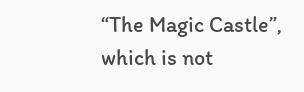“The Magic Castle”, which is not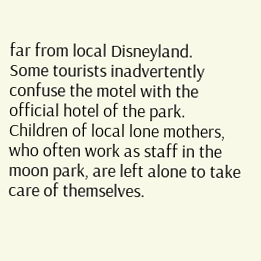far from local Disneyland.
Some tourists inadvertently confuse the motel with the official hotel of the park. Children of local lone mothers, who often work as staff in the moon park, are left alone to take care of themselves.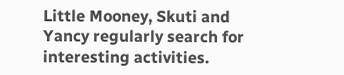Little Mooney, Skuti and Yancy regularly search for interesting activities.